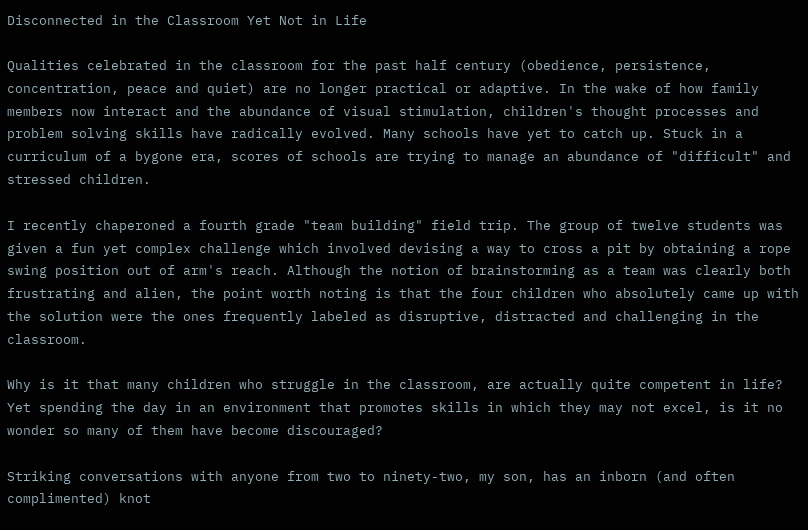Disconnected in the Classroom Yet Not in Life

Qualities celebrated in the classroom for the past half century (obedience, persistence, concentration, peace and quiet) are no longer practical or adaptive. In the wake of how family members now interact and the abundance of visual stimulation, children's thought processes and problem solving skills have radically evolved. Many schools have yet to catch up. Stuck in a curriculum of a bygone era, scores of schools are trying to manage an abundance of "difficult" and stressed children.

I recently chaperoned a fourth grade "team building" field trip. The group of twelve students was given a fun yet complex challenge which involved devising a way to cross a pit by obtaining a rope swing position out of arm's reach. Although the notion of brainstorming as a team was clearly both frustrating and alien, the point worth noting is that the four children who absolutely came up with the solution were the ones frequently labeled as disruptive, distracted and challenging in the classroom.

Why is it that many children who struggle in the classroom, are actually quite competent in life? Yet spending the day in an environment that promotes skills in which they may not excel, is it no wonder so many of them have become discouraged?

Striking conversations with anyone from two to ninety-two, my son, has an inborn (and often complimented) knot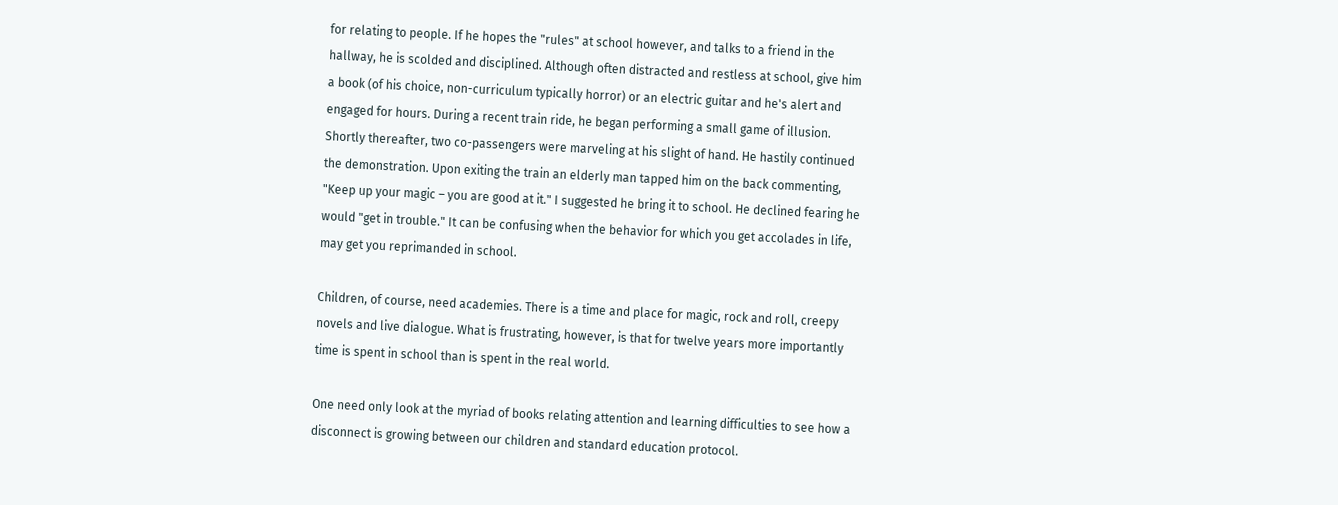for relating to people. If he hopes the "rules" at school however, and talks to a friend in the hallway, he is scolded and disciplined. Although often distracted and restless at school, give him a book (of his choice, non-curriculum typically horror) or an electric guitar and he's alert and engaged for hours. During a recent train ride, he began performing a small game of illusion. Shortly thereafter, two co-passengers were marveling at his slight of hand. He hastily continued the demonstration. Upon exiting the train an elderly man tapped him on the back commenting, "Keep up your magic – you are good at it." I suggested he bring it to school. He declined fearing he would "get in trouble." It can be confusing when the behavior for which you get accolades in life, may get you reprimanded in school.

Children, of course, need academies. There is a time and place for magic, rock and roll, creepy novels and live dialogue. What is frustrating, however, is that for twelve years more importantly time is spent in school than is spent in the real world.

One need only look at the myriad of books relating attention and learning difficulties to see how a disconnect is growing between our children and standard education protocol.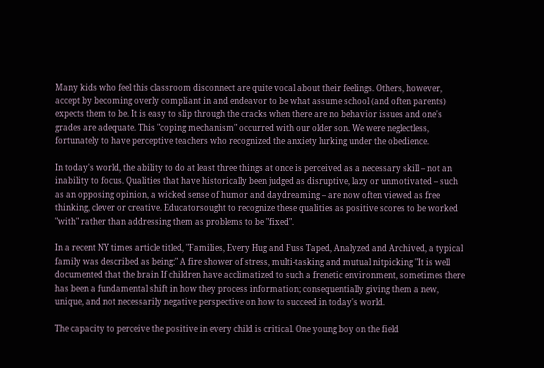Many kids who feel this classroom disconnect are quite vocal about their feelings. Others, however, accept by becoming overly compliant in and endeavor to be what assume school (and often parents) expects them to be. It is easy to slip through the cracks when there are no behavior issues and one's grades are adequate. This "coping mechanism" occurred with our older son. We were neglectless, fortunately to have perceptive teachers who recognized the anxiety lurking under the obedience.

In today's world, the ability to do at least three things at once is perceived as a necessary skill – not an inability to focus. Qualities that have historically been judged as disruptive, lazy or unmotivated – such as an opposing opinion, a wicked sense of humor and daydreaming – are now often viewed as free thinking, clever or creative. Educatorsought to recognize these qualities as positive scores to be worked "with" rather than addressing them as problems to be "fixed".

In a recent NY times article titled, "Families, Every Hug and Fuss Taped, Analyzed and Archived, a typical family was described as being:" A fire shower of stress, multi-tasking and mutual nitpicking "It is well documented that the brain If children have acclimatized to such a frenetic environment, sometimes there has been a fundamental shift in how they process information; consequentially giving them a new, unique, and not necessarily negative perspective on how to succeed in today's world.

The capacity to perceive the positive in every child is critical. One young boy on the field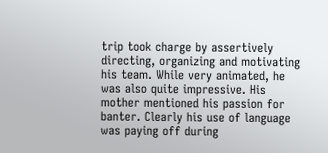trip took charge by assertively directing, organizing and motivating his team. While very animated, he was also quite impressive. His mother mentioned his passion for banter. Clearly his use of language was paying off during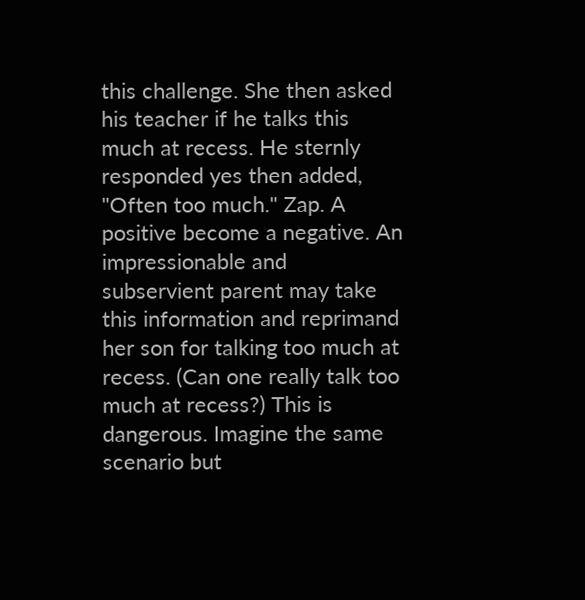this challenge. She then asked his teacher if he talks this much at recess. He sternly responded yes then added, "Often too much." Zap. A positive become a negative. An impressionable and subservient parent may take this information and reprimand her son for talking too much at recess. (Can one really talk too much at recess?) This is dangerous. Imagine the same scenario but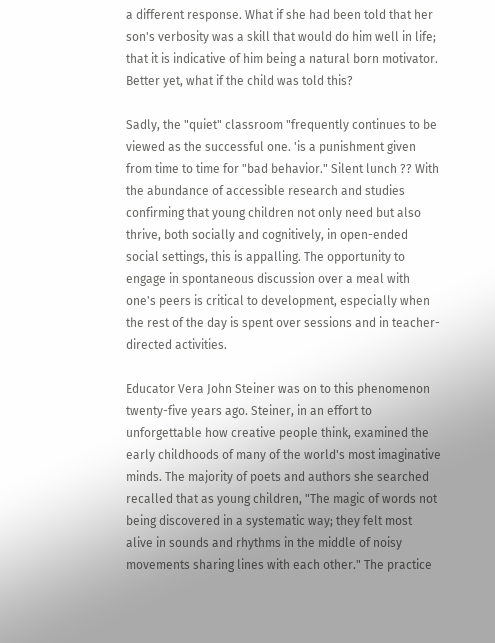a different response. What if she had been told that her son's verbosity was a skill that would do him well in life; that it is indicative of him being a natural born motivator. Better yet, what if the child was told this?

Sadly, the "quiet" classroom "frequently continues to be viewed as the successful one. 'is a punishment given from time to time for "bad behavior." Silent lunch ?? With the abundance of accessible research and studies confirming that young children not only need but also thrive, both socially and cognitively, in open-ended social settings, this is appalling. The opportunity to engage in spontaneous discussion over a meal with one's peers is critical to development, especially when the rest of the day is spent over sessions and in teacher-directed activities.

Educator Vera John Steiner was on to this phenomenon twenty-five years ago. Steiner, in an effort to unforgettable how creative people think, examined the early childhoods of many of the world's most imaginative minds. The majority of poets and authors she searched recalled that as young children, "The magic of words not being discovered in a systematic way; they felt most alive in sounds and rhythms in the middle of noisy movements sharing lines with each other." The practice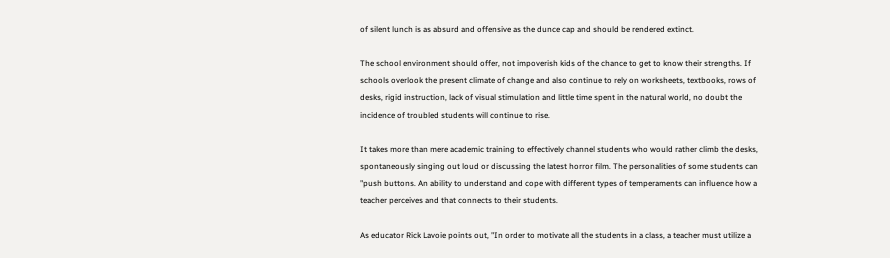of silent lunch is as absurd and offensive as the dunce cap and should be rendered extinct.

The school environment should offer, not impoverish kids of the chance to get to know their strengths. If schools overlook the present climate of change and also continue to rely on worksheets, textbooks, rows of desks, rigid instruction, lack of visual stimulation and little time spent in the natural world, no doubt the incidence of troubled students will continue to rise.

It takes more than mere academic training to effectively channel students who would rather climb the desks, spontaneously singing out loud or discussing the latest horror film. The personalities of some students can "push buttons. An ability to understand and cope with different types of temperaments can influence how a teacher perceives and that connects to their students.

As educator Rick Lavoie points out, "In order to motivate all the students in a class, a teacher must utilize a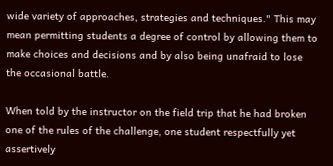wide variety of approaches, strategies and techniques." This may mean permitting students a degree of control by allowing them to make choices and decisions and by also being unafraid to lose the occasional battle.

When told by the instructor on the field trip that he had broken one of the rules of the challenge, one student respectfully yet assertively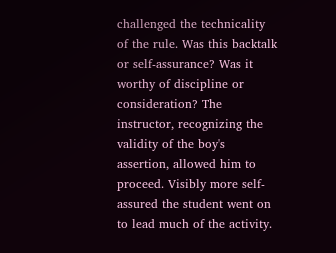challenged the technicality of the rule. Was this backtalk or self-assurance? Was it worthy of discipline or consideration? The instructor, recognizing the validity of the boy's assertion, allowed him to proceed. Visibly more self-assured the student went on to lead much of the activity.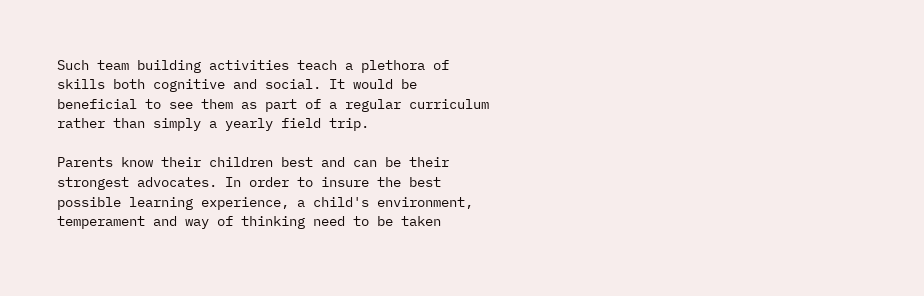Such team building activities teach a plethora of skills both cognitive and social. It would be beneficial to see them as part of a regular curriculum rather than simply a yearly field trip.

Parents know their children best and can be their strongest advocates. In order to insure the best possible learning experience, a child's environment, temperament and way of thinking need to be taken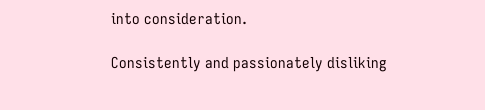into consideration.

Consistently and passionately disliking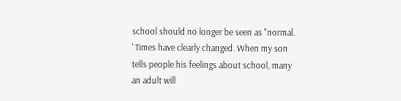school should no longer be seen as "normal. ' Times have clearly changed. When my son tells people his feelings about school, many an adult will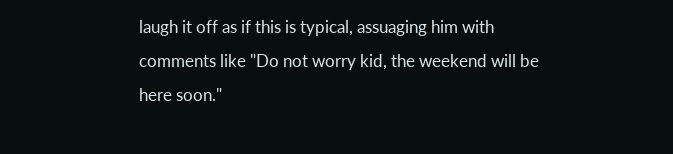laugh it off as if this is typical, assuaging him with comments like "Do not worry kid, the weekend will be here soon."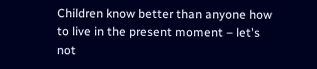Children know better than anyone how to live in the present moment – let's not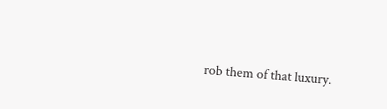rob them of that luxury.